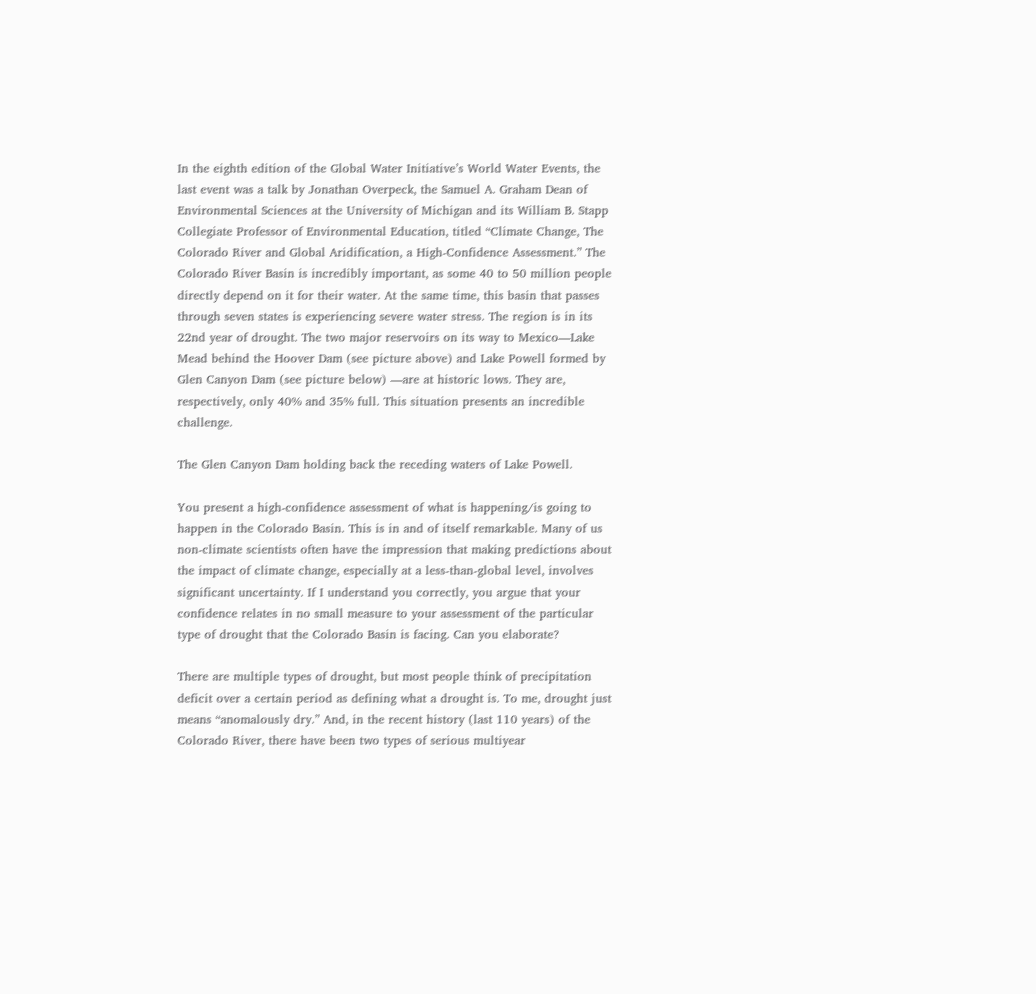In the eighth edition of the Global Water Initiative’s World Water Events, the last event was a talk by Jonathan Overpeck, the Samuel A. Graham Dean of Environmental Sciences at the University of Michigan and its William B. Stapp Collegiate Professor of Environmental Education, titled “Climate Change, The Colorado River and Global Aridification, a High-Confidence Assessment.” The Colorado River Basin is incredibly important, as some 40 to 50 million people directly depend on it for their water. At the same time, this basin that passes through seven states is experiencing severe water stress. The region is in its 22nd year of drought. The two major reservoirs on its way to Mexico—Lake Mead behind the Hoover Dam (see picture above) and Lake Powell formed by Glen Canyon Dam (see picture below) —are at historic lows. They are, respectively, only 40% and 35% full. This situation presents an incredible challenge.

The Glen Canyon Dam holding back the receding waters of Lake Powell.

You present a high-confidence assessment of what is happening/is going to happen in the Colorado Basin. This is in and of itself remarkable. Many of us non-climate scientists often have the impression that making predictions about the impact of climate change, especially at a less-than-global level, involves significant uncertainty. If I understand you correctly, you argue that your confidence relates in no small measure to your assessment of the particular type of drought that the Colorado Basin is facing. Can you elaborate?

There are multiple types of drought, but most people think of precipitation deficit over a certain period as defining what a drought is. To me, drought just means “anomalously dry.” And, in the recent history (last 110 years) of the Colorado River, there have been two types of serious multiyear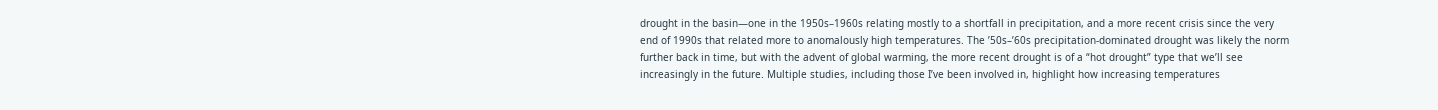drought in the basin—one in the 1950s–1960s relating mostly to a shortfall in precipitation, and a more recent crisis since the very end of 1990s that related more to anomalously high temperatures. The ’50s–’60s precipitation-dominated drought was likely the norm further back in time, but with the advent of global warming, the more recent drought is of a “hot drought” type that we’ll see increasingly in the future. Multiple studies, including those I’ve been involved in, highlight how increasing temperatures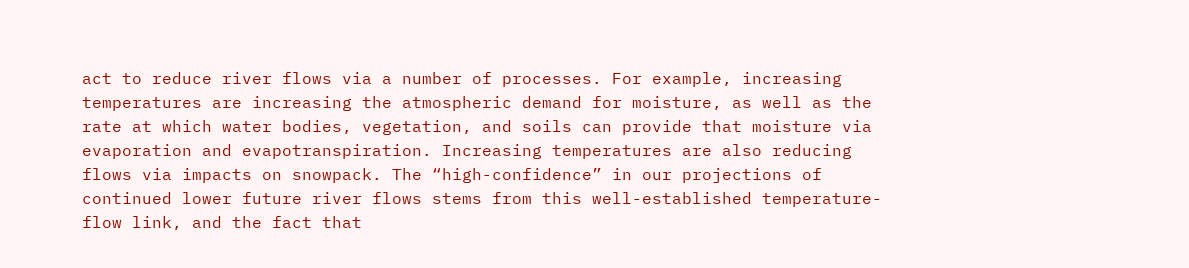act to reduce river flows via a number of processes. For example, increasing temperatures are increasing the atmospheric demand for moisture, as well as the rate at which water bodies, vegetation, and soils can provide that moisture via evaporation and evapotranspiration. Increasing temperatures are also reducing flows via impacts on snowpack. The “high-confidence” in our projections of continued lower future river flows stems from this well-established temperature-flow link, and the fact that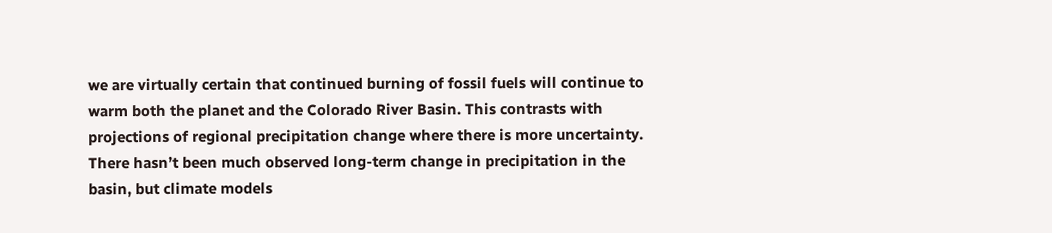we are virtually certain that continued burning of fossil fuels will continue to warm both the planet and the Colorado River Basin. This contrasts with projections of regional precipitation change where there is more uncertainty. There hasn’t been much observed long-term change in precipitation in the basin, but climate models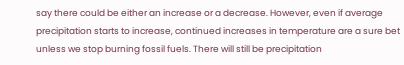say there could be either an increase or a decrease. However, even if average precipitation starts to increase, continued increases in temperature are a sure bet unless we stop burning fossil fuels. There will still be precipitation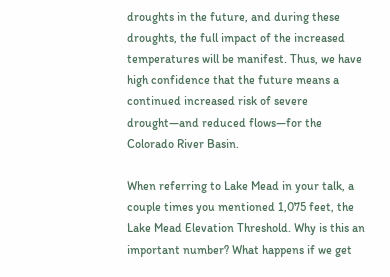droughts in the future, and during these droughts, the full impact of the increased temperatures will be manifest. Thus, we have high confidence that the future means a continued increased risk of severe drought—and reduced flows—for the Colorado River Basin.

When referring to Lake Mead in your talk, a couple times you mentioned 1,075 feet, the Lake Mead Elevation Threshold. Why is this an important number? What happens if we get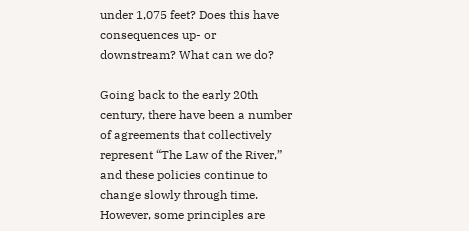under 1,075 feet? Does this have consequences up- or downstream? What can we do?

Going back to the early 20th century, there have been a number of agreements that collectively represent “The Law of the River,” and these policies continue to change slowly through time. However, some principles are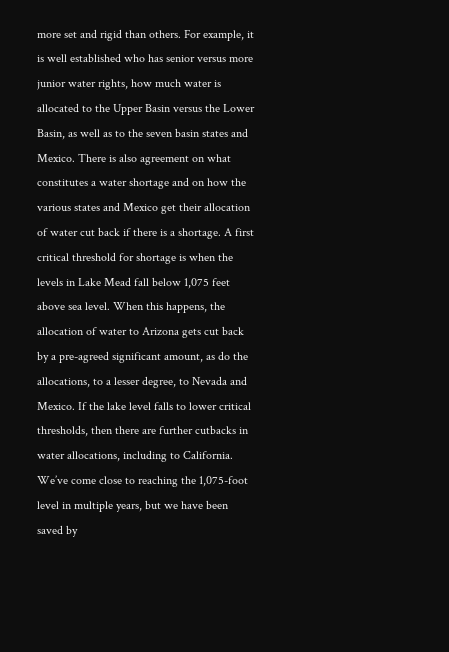more set and rigid than others. For example, it is well established who has senior versus more junior water rights, how much water is allocated to the Upper Basin versus the Lower Basin, as well as to the seven basin states and Mexico. There is also agreement on what constitutes a water shortage and on how the various states and Mexico get their allocation of water cut back if there is a shortage. A first critical threshold for shortage is when the levels in Lake Mead fall below 1,075 feet above sea level. When this happens, the allocation of water to Arizona gets cut back by a pre-agreed significant amount, as do the allocations, to a lesser degree, to Nevada and Mexico. If the lake level falls to lower critical thresholds, then there are further cutbacks in water allocations, including to California. We’ve come close to reaching the 1,075-foot level in multiple years, but we have been saved by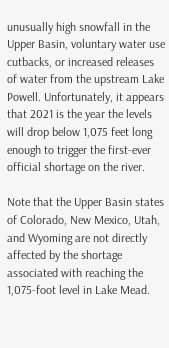unusually high snowfall in the Upper Basin, voluntary water use cutbacks, or increased releases of water from the upstream Lake Powell. Unfortunately, it appears that 2021 is the year the levels will drop below 1,075 feet long enough to trigger the first-ever official shortage on the river.

Note that the Upper Basin states of Colorado, New Mexico, Utah, and Wyoming are not directly affected by the shortage associated with reaching the 1,075-foot level in Lake Mead.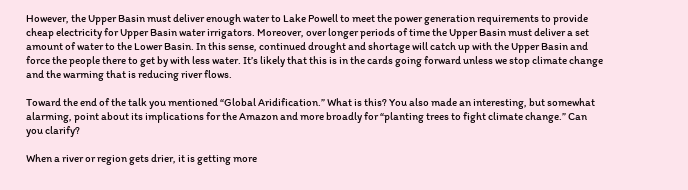However, the Upper Basin must deliver enough water to Lake Powell to meet the power generation requirements to provide cheap electricity for Upper Basin water irrigators. Moreover, over longer periods of time the Upper Basin must deliver a set amount of water to the Lower Basin. In this sense, continued drought and shortage will catch up with the Upper Basin and force the people there to get by with less water. It’s likely that this is in the cards going forward unless we stop climate change and the warming that is reducing river flows.

Toward the end of the talk you mentioned “Global Aridification.” What is this? You also made an interesting, but somewhat alarming, point about its implications for the Amazon and more broadly for “planting trees to fight climate change.” Can you clarify?

When a river or region gets drier, it is getting more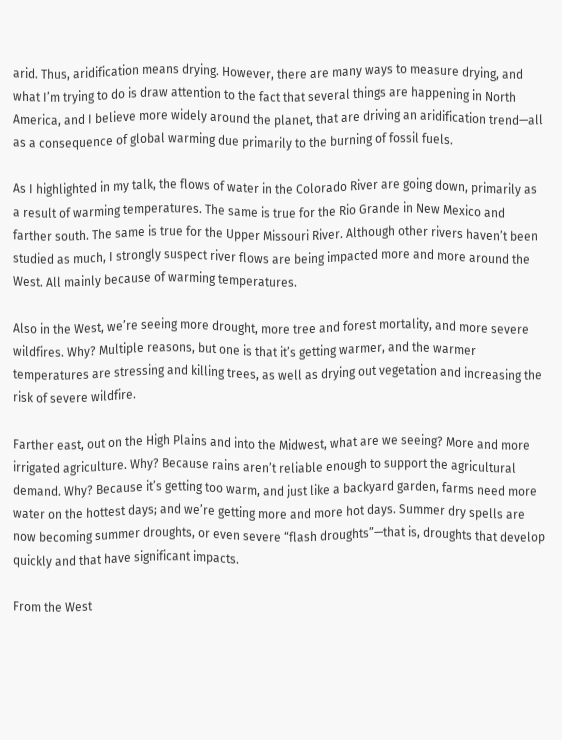arid. Thus, aridification means drying. However, there are many ways to measure drying, and what I’m trying to do is draw attention to the fact that several things are happening in North America, and I believe more widely around the planet, that are driving an aridification trend—all as a consequence of global warming due primarily to the burning of fossil fuels.

As I highlighted in my talk, the flows of water in the Colorado River are going down, primarily as a result of warming temperatures. The same is true for the Rio Grande in New Mexico and farther south. The same is true for the Upper Missouri River. Although other rivers haven’t been studied as much, I strongly suspect river flows are being impacted more and more around the West. All mainly because of warming temperatures.

Also in the West, we’re seeing more drought, more tree and forest mortality, and more severe wildfires. Why? Multiple reasons, but one is that it’s getting warmer, and the warmer temperatures are stressing and killing trees, as well as drying out vegetation and increasing the risk of severe wildfire.

Farther east, out on the High Plains and into the Midwest, what are we seeing? More and more irrigated agriculture. Why? Because rains aren’t reliable enough to support the agricultural demand. Why? Because it’s getting too warm, and just like a backyard garden, farms need more water on the hottest days; and we’re getting more and more hot days. Summer dry spells are now becoming summer droughts, or even severe “flash droughts”—that is, droughts that develop quickly and that have significant impacts.

From the West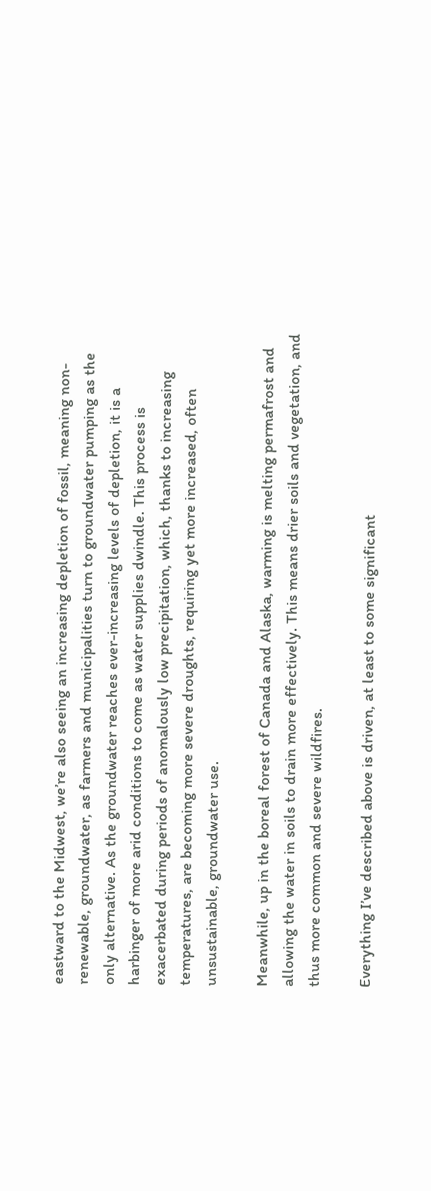eastward to the Midwest, we’re also seeing an increasing depletion of fossil, meaning non-renewable, groundwater, as farmers and municipalities turn to groundwater pumping as the only alternative. As the groundwater reaches ever-increasing levels of depletion, it is a harbinger of more arid conditions to come as water supplies dwindle. This process is exacerbated during periods of anomalously low precipitation, which, thanks to increasing temperatures, are becoming more severe droughts, requiring yet more increased, often unsustainable, groundwater use.

Meanwhile, up in the boreal forest of Canada and Alaska, warming is melting permafrost and allowing the water in soils to drain more effectively. This means drier soils and vegetation, and thus more common and severe wildfires.

Everything I’ve described above is driven, at least to some significant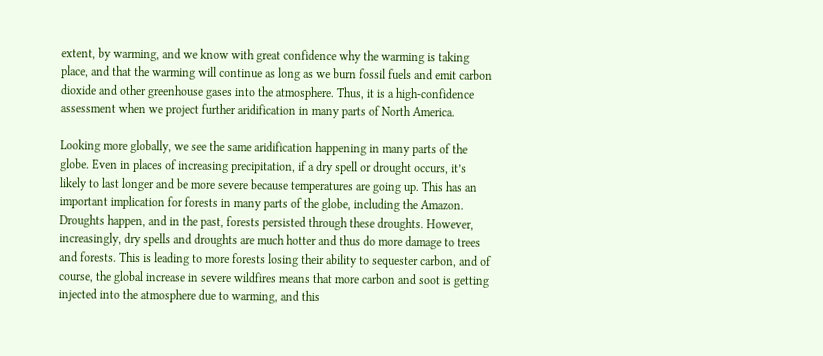extent, by warming, and we know with great confidence why the warming is taking place, and that the warming will continue as long as we burn fossil fuels and emit carbon dioxide and other greenhouse gases into the atmosphere. Thus, it is a high-confidence assessment when we project further aridification in many parts of North America.

Looking more globally, we see the same aridification happening in many parts of the globe. Even in places of increasing precipitation, if a dry spell or drought occurs, it’s likely to last longer and be more severe because temperatures are going up. This has an important implication for forests in many parts of the globe, including the Amazon. Droughts happen, and in the past, forests persisted through these droughts. However, increasingly, dry spells and droughts are much hotter and thus do more damage to trees and forests. This is leading to more forests losing their ability to sequester carbon, and of course, the global increase in severe wildfires means that more carbon and soot is getting injected into the atmosphere due to warming, and this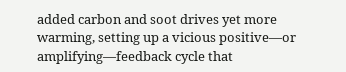added carbon and soot drives yet more warming, setting up a vicious positive—or amplifying—feedback cycle that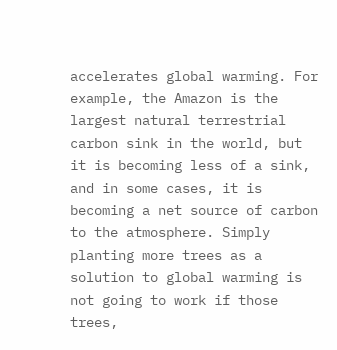accelerates global warming. For example, the Amazon is the largest natural terrestrial carbon sink in the world, but it is becoming less of a sink, and in some cases, it is becoming a net source of carbon to the atmosphere. Simply planting more trees as a solution to global warming is not going to work if those trees,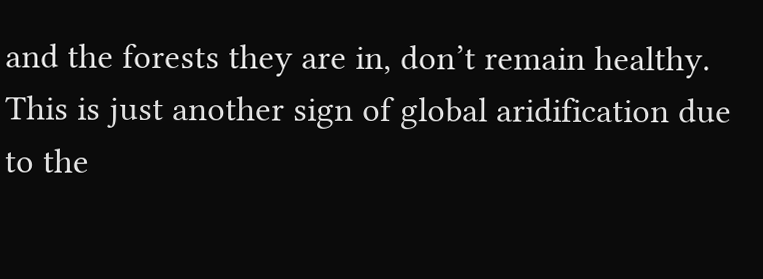and the forests they are in, don’t remain healthy. This is just another sign of global aridification due to the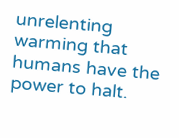unrelenting warming that humans have the power to halt.